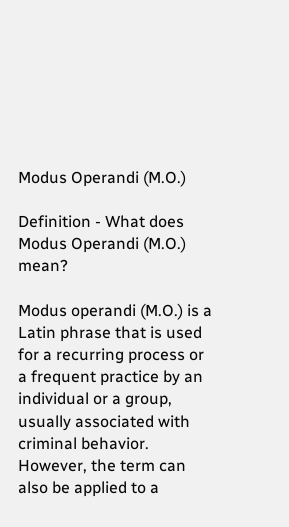Modus Operandi (M.O.)

Definition - What does Modus Operandi (M.O.) mean?

Modus operandi (M.O.) is a Latin phrase that is used for a recurring process or a frequent practice by an individual or a group, usually associated with criminal behavior. However, the term can also be applied to a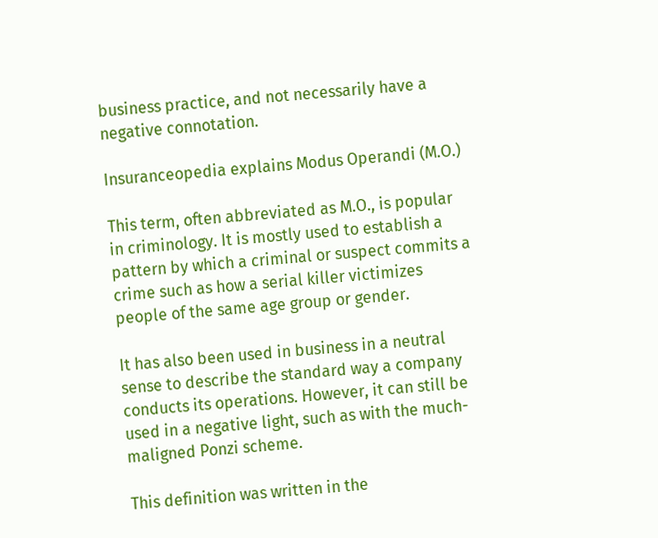business practice, and not necessarily have a negative connotation.

Insuranceopedia explains Modus Operandi (M.O.)

This term, often abbreviated as M.O., is popular in criminology. It is mostly used to establish a pattern by which a criminal or suspect commits a crime such as how a serial killer victimizes people of the same age group or gender.

It has also been used in business in a neutral sense to describe the standard way a company conducts its operations. However, it can still be used in a negative light, such as with the much-maligned Ponzi scheme.

This definition was written in the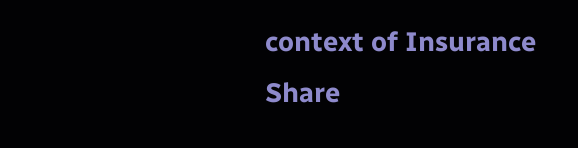context of Insurance
Share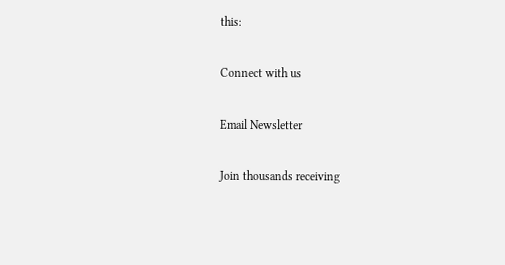this:

Connect with us

Email Newsletter

Join thousands receiving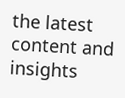the latest content and insights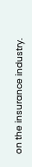on the insurance industry.